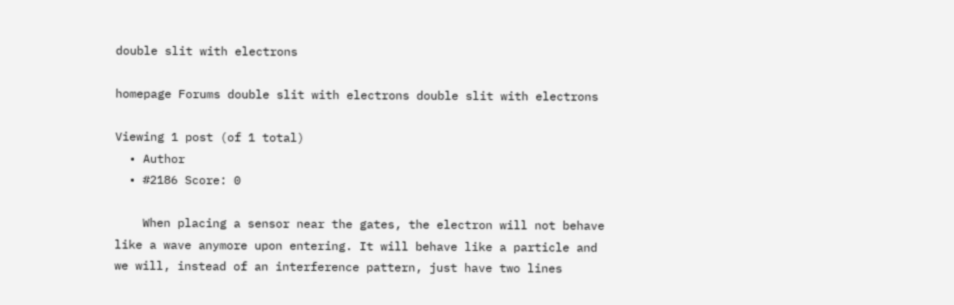double slit with electrons

homepage Forums double slit with electrons double slit with electrons

Viewing 1 post (of 1 total)
  • Author
  • #2186 Score: 0

    When placing a sensor near the gates, the electron will not behave like a wave anymore upon entering. It will behave like a particle and we will, instead of an interference pattern, just have two lines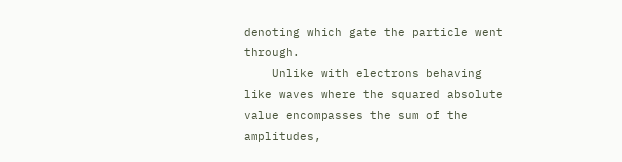denoting which gate the particle went through.
    Unlike with electrons behaving like waves where the squared absolute value encompasses the sum of the amplitudes,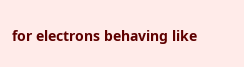for electrons behaving like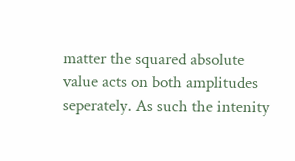matter the squared absolute value acts on both amplitudes seperately. As such the intenity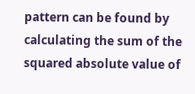pattern can be found by calculating the sum of the squared absolute value of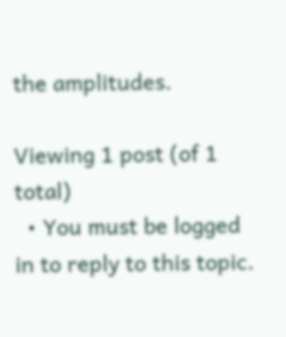the amplitudes.

Viewing 1 post (of 1 total)
  • You must be logged in to reply to this topic.